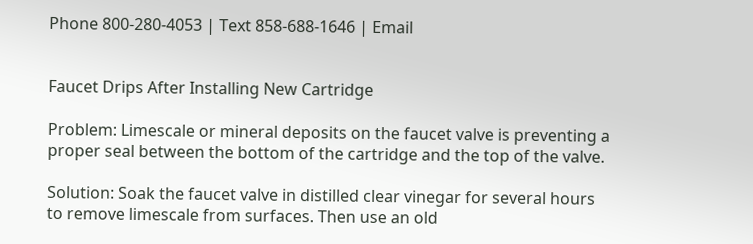Phone 800-280-4053 | Text 858-688-1646 | Email


Faucet Drips After Installing New Cartridge

Problem: Limescale or mineral deposits on the faucet valve is preventing a proper seal between the bottom of the cartridge and the top of the valve.

Solution: Soak the faucet valve in distilled clear vinegar for several hours to remove limescale from surfaces. Then use an old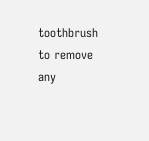toothbrush to remove any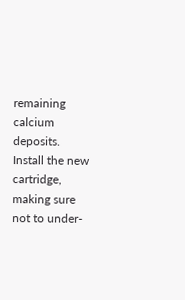remaining calcium deposits. Install the new cartridge, making sure not to under-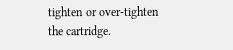tighten or over-tighten the cartridge.